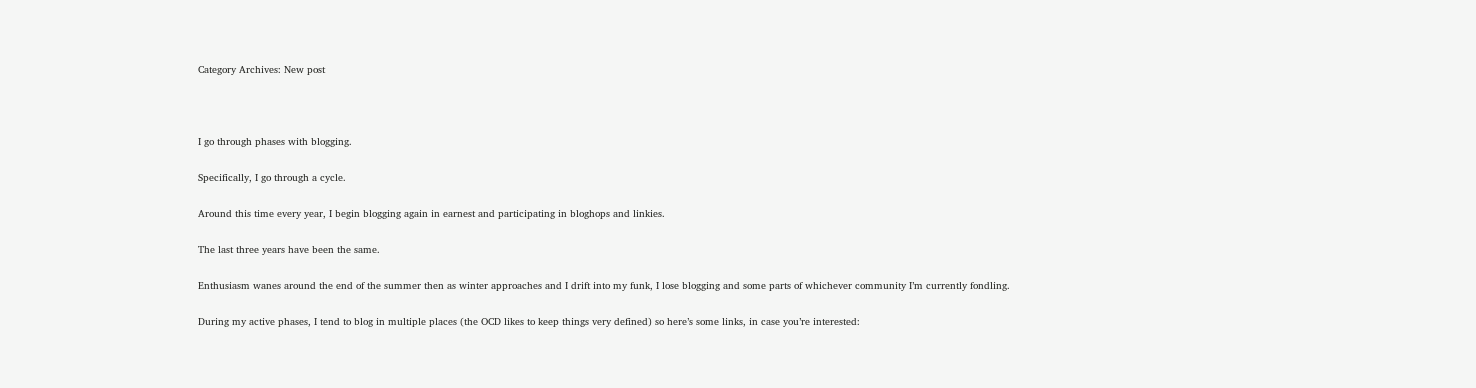Category Archives: New post



I go through phases with blogging.

Specifically, I go through a cycle.

Around this time every year, I begin blogging again in earnest and participating in bloghops and linkies.

The last three years have been the same.

Enthusiasm wanes around the end of the summer then as winter approaches and I drift into my funk, I lose blogging and some parts of whichever community I’m currently fondling.

During my active phases, I tend to blog in multiple places (the OCD likes to keep things very defined) so here’s some links, in case you’re interested: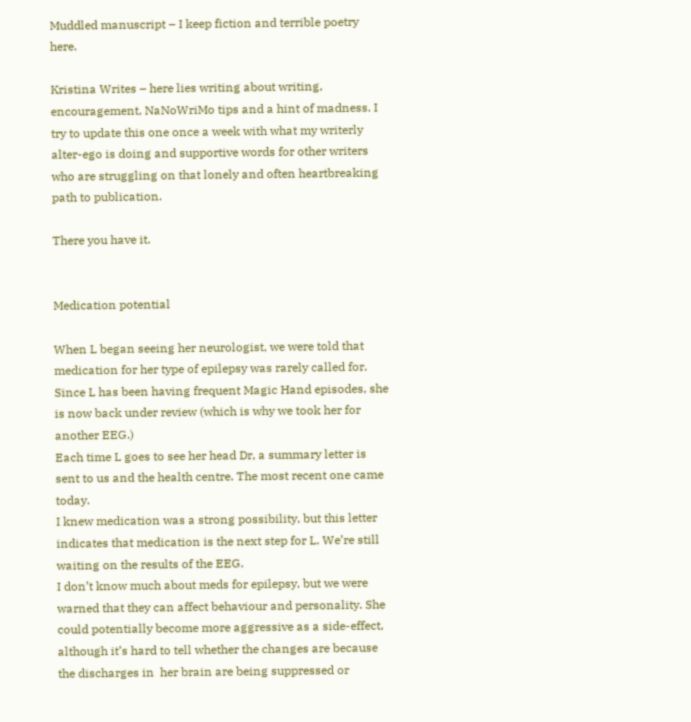Muddled manuscript – I keep fiction and terrible poetry here.

Kristina Writes – here lies writing about writing, encouragement, NaNoWriMo tips and a hint of madness. I try to update this one once a week with what my writerly alter-ego is doing and supportive words for other writers who are struggling on that lonely and often heartbreaking path to publication.

There you have it.


Medication potential

When L began seeing her neurologist, we were told that medication for her type of epilepsy was rarely called for.
Since L has been having frequent Magic Hand episodes, she is now back under review (which is why we took her for another EEG.)
Each time L goes to see her head Dr, a summary letter is sent to us and the health centre. The most recent one came today.
I knew medication was a strong possibility, but this letter indicates that medication is the next step for L. We’re still waiting on the results of the EEG.
I don’t know much about meds for epilepsy, but we were warned that they can affect behaviour and personality. She could potentially become more aggressive as a side-effect, although it’s hard to tell whether the changes are because the discharges in  her brain are being suppressed or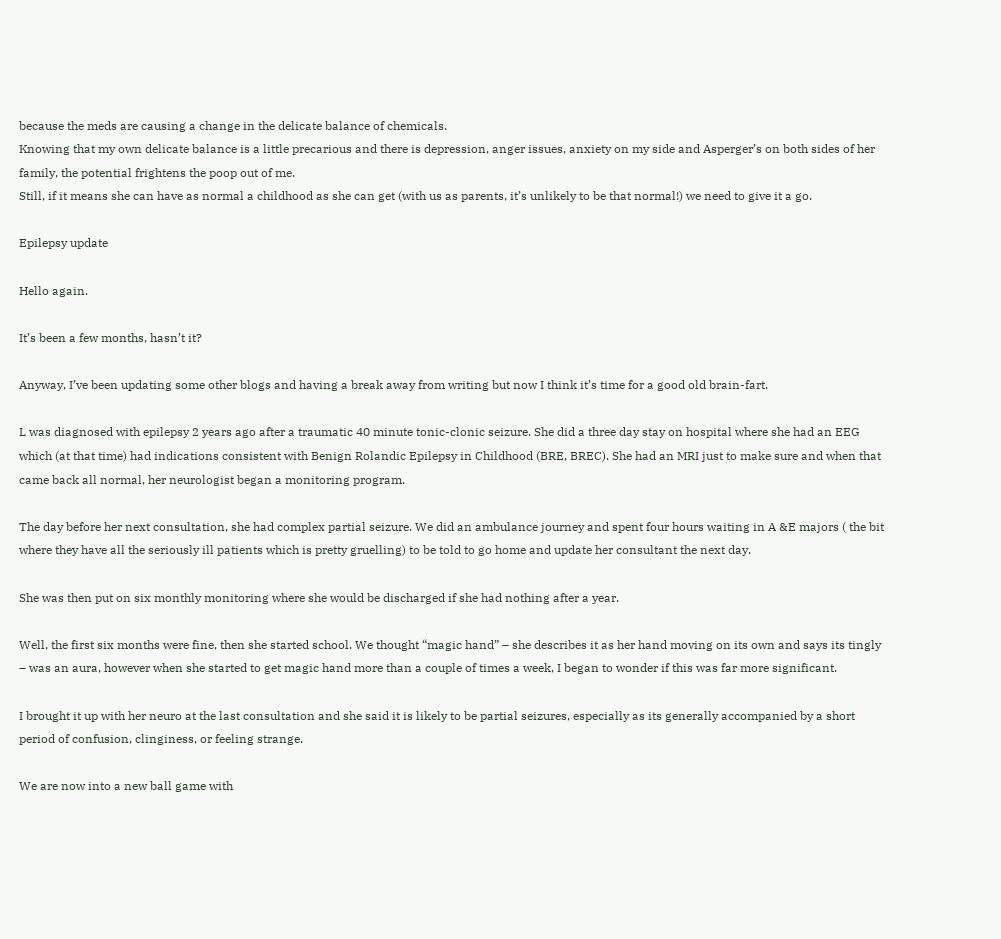because the meds are causing a change in the delicate balance of chemicals.
Knowing that my own delicate balance is a little precarious and there is depression, anger issues, anxiety on my side and Asperger’s on both sides of her family, the potential frightens the poop out of me.
Still, if it means she can have as normal a childhood as she can get (with us as parents, it’s unlikely to be that normal!) we need to give it a go.

Epilepsy update

Hello again.

It’s been a few months, hasn’t it?

Anyway, I’ve been updating some other blogs and having a break away from writing but now I think it’s time for a good old brain-fart.

L was diagnosed with epilepsy 2 years ago after a traumatic 40 minute tonic-clonic seizure. She did a three day stay on hospital where she had an EEG which (at that time) had indications consistent with Benign Rolandic Epilepsy in Childhood (BRE, BREC). She had an MRI just to make sure and when that came back all normal, her neurologist began a monitoring program.

The day before her next consultation, she had complex partial seizure. We did an ambulance journey and spent four hours waiting in A &E majors ( the bit where they have all the seriously ill patients which is pretty gruelling) to be told to go home and update her consultant the next day.

She was then put on six monthly monitoring where she would be discharged if she had nothing after a year.

Well, the first six months were fine, then she started school. We thought “magic hand” – she describes it as her hand moving on its own and says its tingly – was an aura, however when she started to get magic hand more than a couple of times a week, I began to wonder if this was far more significant.

I brought it up with her neuro at the last consultation and she said it is likely to be partial seizures, especially as its generally accompanied by a short period of confusion, clinginess, or feeling strange.

We are now into a new ball game with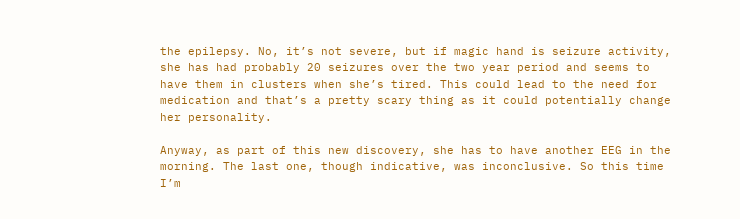the epilepsy. No, it’s not severe, but if magic hand is seizure activity, she has had probably 20 seizures over the two year period and seems to have them in clusters when she’s tired. This could lead to the need for medication and that’s a pretty scary thing as it could potentially change her personality.

Anyway, as part of this new discovery, she has to have another EEG in the morning. The last one, though indicative, was inconclusive. So this time I’m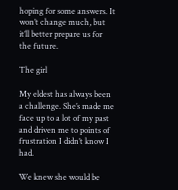hoping for some answers. It won’t change much, but it’ll better prepare us for the future.

The girl

My eldest has always been a challenge. She’s made me face up to a lot of my past and driven me to points of frustration I didn’t know I had.

We knew she would be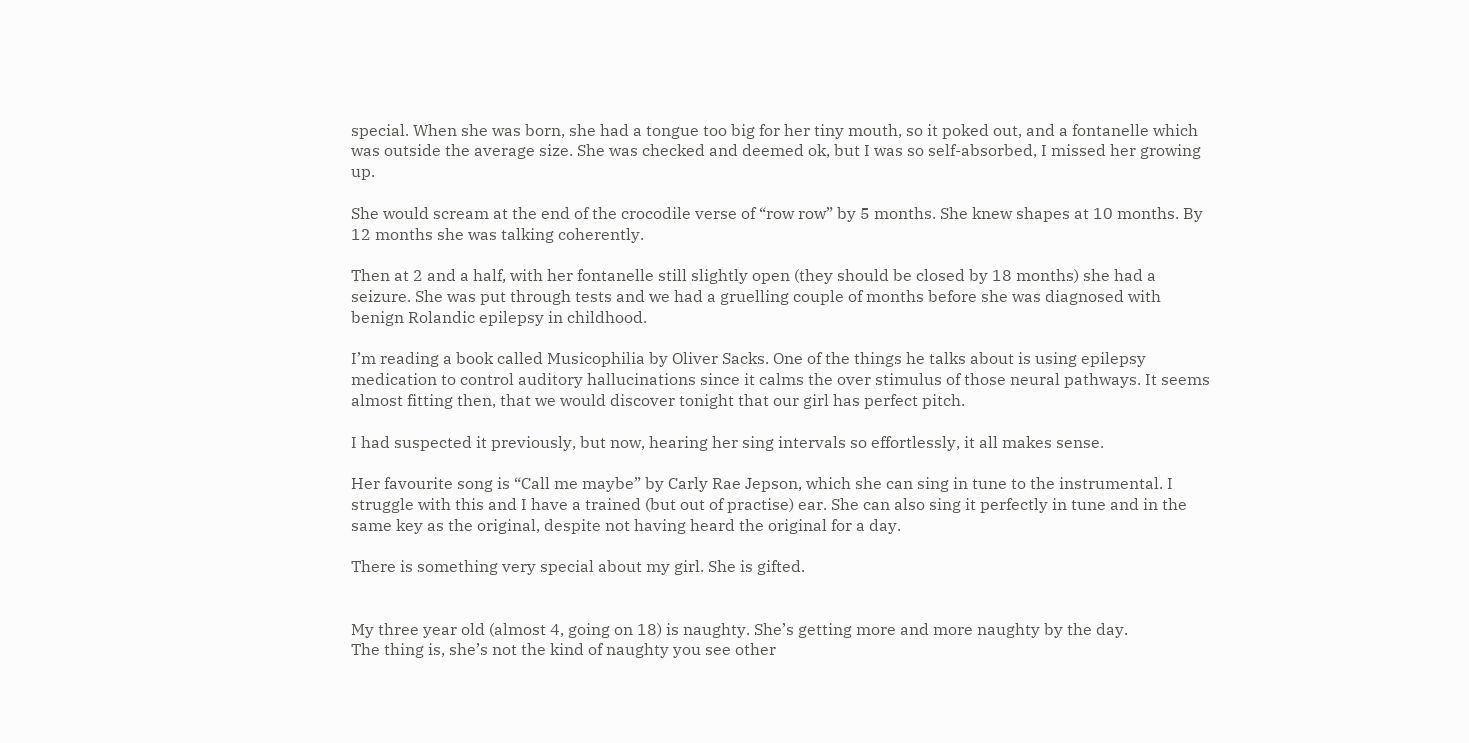special. When she was born, she had a tongue too big for her tiny mouth, so it poked out, and a fontanelle which was outside the average size. She was checked and deemed ok, but I was so self-absorbed, I missed her growing up.

She would scream at the end of the crocodile verse of “row row” by 5 months. She knew shapes at 10 months. By 12 months she was talking coherently.

Then at 2 and a half, with her fontanelle still slightly open (they should be closed by 18 months) she had a seizure. She was put through tests and we had a gruelling couple of months before she was diagnosed with benign Rolandic epilepsy in childhood.

I’m reading a book called Musicophilia by Oliver Sacks. One of the things he talks about is using epilepsy medication to control auditory hallucinations since it calms the over stimulus of those neural pathways. It seems almost fitting then, that we would discover tonight that our girl has perfect pitch.

I had suspected it previously, but now, hearing her sing intervals so effortlessly, it all makes sense.

Her favourite song is “Call me maybe” by Carly Rae Jepson, which she can sing in tune to the instrumental. I struggle with this and I have a trained (but out of practise) ear. She can also sing it perfectly in tune and in the same key as the original, despite not having heard the original for a day.

There is something very special about my girl. She is gifted.


My three year old (almost 4, going on 18) is naughty. She’s getting more and more naughty by the day.
The thing is, she’s not the kind of naughty you see other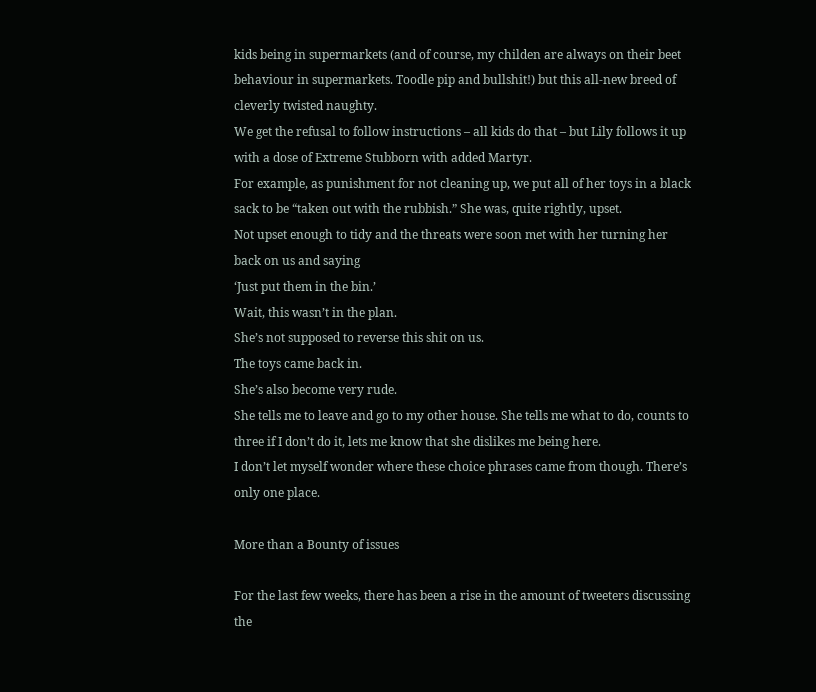kids being in supermarkets (and of course, my childen are always on their beet behaviour in supermarkets. Toodle pip and bullshit!) but this all-new breed of cleverly twisted naughty.
We get the refusal to follow instructions – all kids do that – but Lily follows it up with a dose of Extreme Stubborn with added Martyr.
For example, as punishment for not cleaning up, we put all of her toys in a black sack to be “taken out with the rubbish.” She was, quite rightly, upset.
Not upset enough to tidy and the threats were soon met with her turning her back on us and saying
‘Just put them in the bin.’
Wait, this wasn’t in the plan.
She’s not supposed to reverse this shit on us.
The toys came back in.
She’s also become very rude.
She tells me to leave and go to my other house. She tells me what to do, counts to three if I don’t do it, lets me know that she dislikes me being here.
I don’t let myself wonder where these choice phrases came from though. There’s only one place.

More than a Bounty of issues

For the last few weeks, there has been a rise in the amount of tweeters discussing the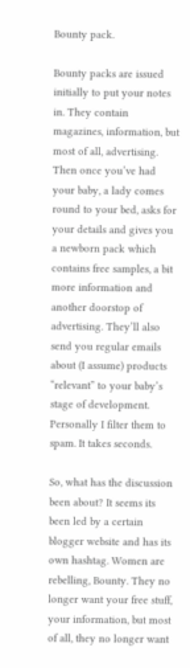Bounty pack.

Bounty packs are issued initially to put your notes in. They contain magazines, information, but most of all, advertising. Then once you’ve had your baby, a lady comes round to your bed, asks for your details and gives you a newborn pack which contains free samples, a bit more information and another doorstop of advertising. They’ll also send you regular emails about (I assume) products “relevant” to your baby’s stage of development. Personally I filter them to spam. It takes seconds.

So, what has the discussion been about? It seems its been led by a certain blogger website and has its own hashtag. Women are rebelling, Bounty. They no longer want your free stuff, your information, but most of all, they no longer want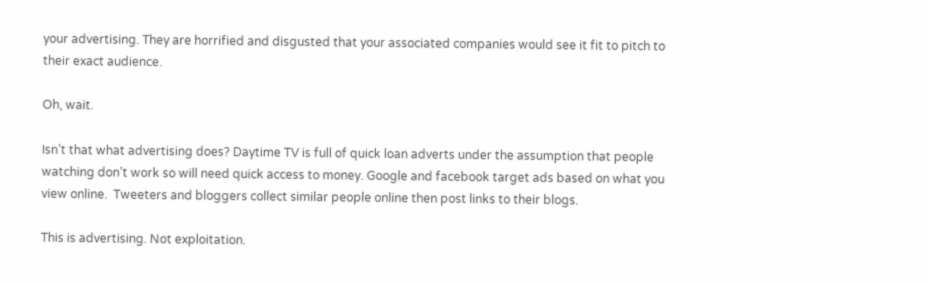your advertising. They are horrified and disgusted that your associated companies would see it fit to pitch to their exact audience.

Oh, wait.

Isn’t that what advertising does? Daytime TV is full of quick loan adverts under the assumption that people watching don’t work so will need quick access to money. Google and facebook target ads based on what you view online.  Tweeters and bloggers collect similar people online then post links to their blogs.

This is advertising. Not exploitation.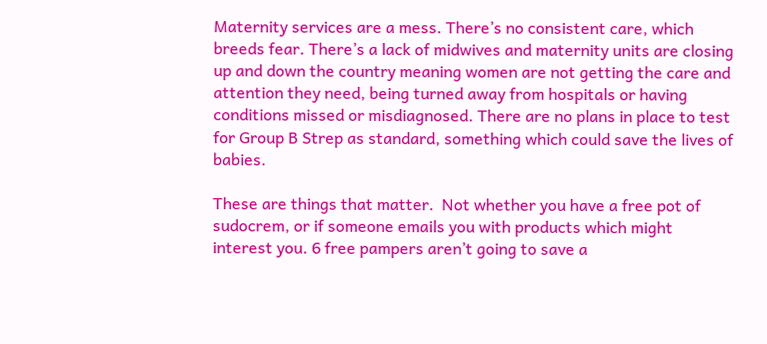Maternity services are a mess. There’s no consistent care, which breeds fear. There’s a lack of midwives and maternity units are closing up and down the country meaning women are not getting the care and attention they need, being turned away from hospitals or having conditions missed or misdiagnosed. There are no plans in place to test for Group B Strep as standard, something which could save the lives of babies.

These are things that matter.  Not whether you have a free pot of sudocrem, or if someone emails you with products which might interest you. 6 free pampers aren’t going to save a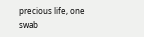precious life, one swab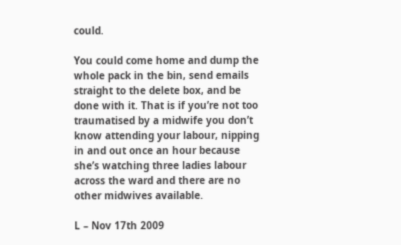could.

You could come home and dump the whole pack in the bin, send emails straight to the delete box, and be done with it. That is if you’re not too traumatised by a midwife you don’t know attending your labour, nipping in and out once an hour because she’s watching three ladies labour across the ward and there are no other midwives available.

L – Nov 17th 2009